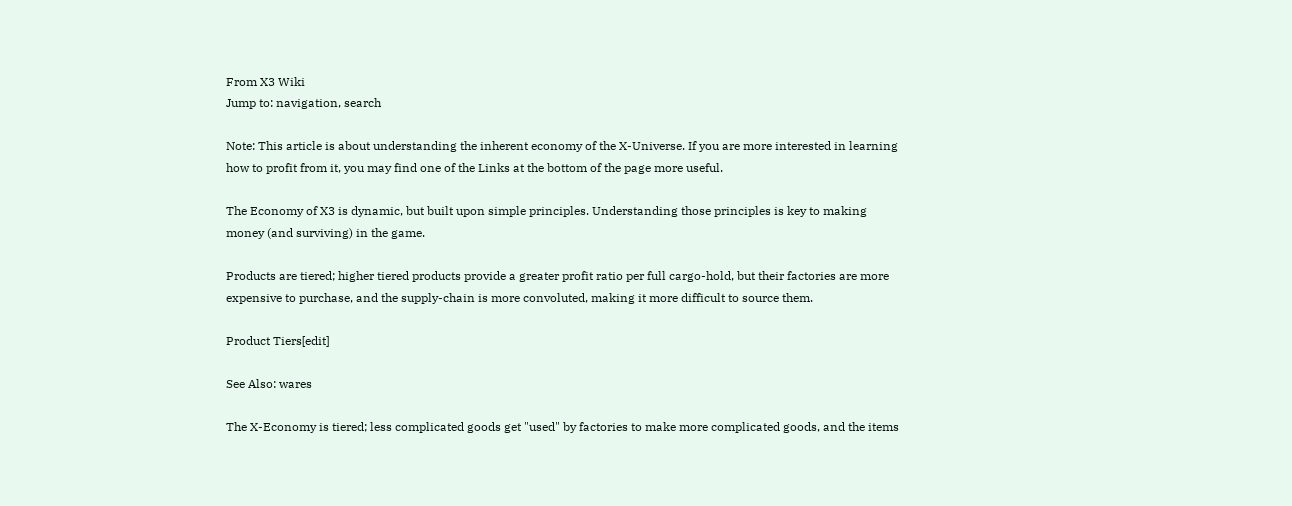From X3 Wiki
Jump to: navigation, search

Note: This article is about understanding the inherent economy of the X-Universe. If you are more interested in learning how to profit from it, you may find one of the Links at the bottom of the page more useful.

The Economy of X3 is dynamic, but built upon simple principles. Understanding those principles is key to making money (and surviving) in the game.

Products are tiered; higher tiered products provide a greater profit ratio per full cargo-hold, but their factories are more expensive to purchase, and the supply-chain is more convoluted, making it more difficult to source them.

Product Tiers[edit]

See Also: wares

The X-Economy is tiered; less complicated goods get "used" by factories to make more complicated goods, and the items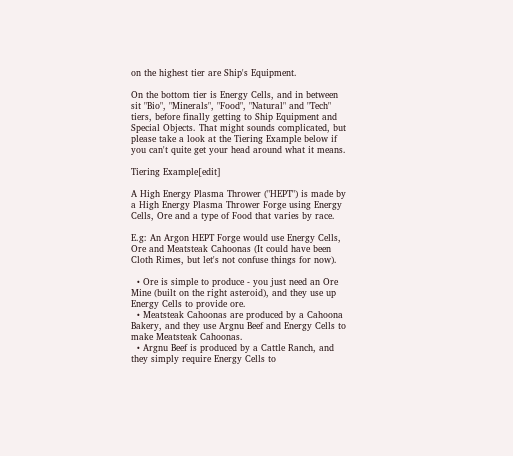on the highest tier are Ship's Equipment.

On the bottom tier is Energy Cells, and in between sit "Bio", "Minerals", "Food", "Natural" and "Tech" tiers, before finally getting to Ship Equipment and Special Objects. That might sounds complicated, but please take a look at the Tiering Example below if you can't quite get your head around what it means.

Tiering Example[edit]

A High Energy Plasma Thrower ("HEPT") is made by a High Energy Plasma Thrower Forge using Energy Cells, Ore and a type of Food that varies by race.

E.g: An Argon HEPT Forge would use Energy Cells, Ore and Meatsteak Cahoonas (It could have been Cloth Rimes, but let's not confuse things for now).

  • Ore is simple to produce - you just need an Ore Mine (built on the right asteroid), and they use up Energy Cells to provide ore.
  • Meatsteak Cahoonas are produced by a Cahoona Bakery, and they use Argnu Beef and Energy Cells to make Meatsteak Cahoonas.
  • Argnu Beef is produced by a Cattle Ranch, and they simply require Energy Cells to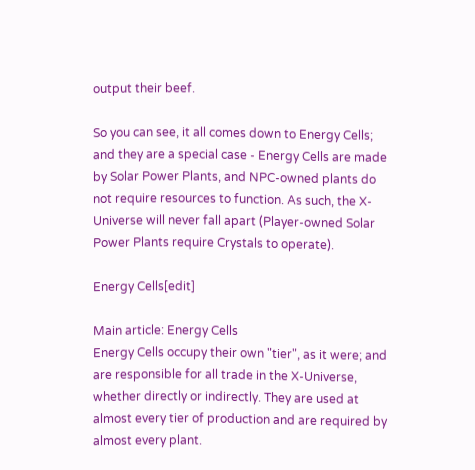output their beef.

So you can see, it all comes down to Energy Cells; and they are a special case - Energy Cells are made by Solar Power Plants, and NPC-owned plants do not require resources to function. As such, the X-Universe will never fall apart (Player-owned Solar Power Plants require Crystals to operate).

Energy Cells[edit]

Main article: Energy Cells
Energy Cells occupy their own "tier", as it were; and are responsible for all trade in the X-Universe, whether directly or indirectly. They are used at almost every tier of production and are required by almost every plant.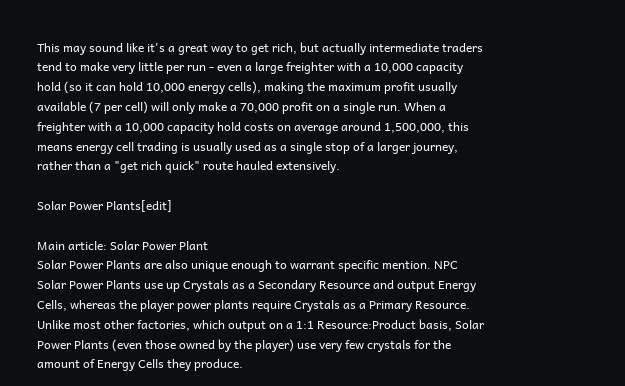This may sound like it's a great way to get rich, but actually intermediate traders tend to make very little per run - even a large freighter with a 10,000 capacity hold (so it can hold 10,000 energy cells), making the maximum profit usually available (7 per cell) will only make a 70,000 profit on a single run. When a freighter with a 10,000 capacity hold costs on average around 1,500,000, this means energy cell trading is usually used as a single stop of a larger journey, rather than a "get rich quick" route hauled extensively.

Solar Power Plants[edit]

Main article: Solar Power Plant
Solar Power Plants are also unique enough to warrant specific mention. NPC Solar Power Plants use up Crystals as a Secondary Resource and output Energy Cells, whereas the player power plants require Crystals as a Primary Resource. Unlike most other factories, which output on a 1:1 Resource:Product basis, Solar Power Plants (even those owned by the player) use very few crystals for the amount of Energy Cells they produce.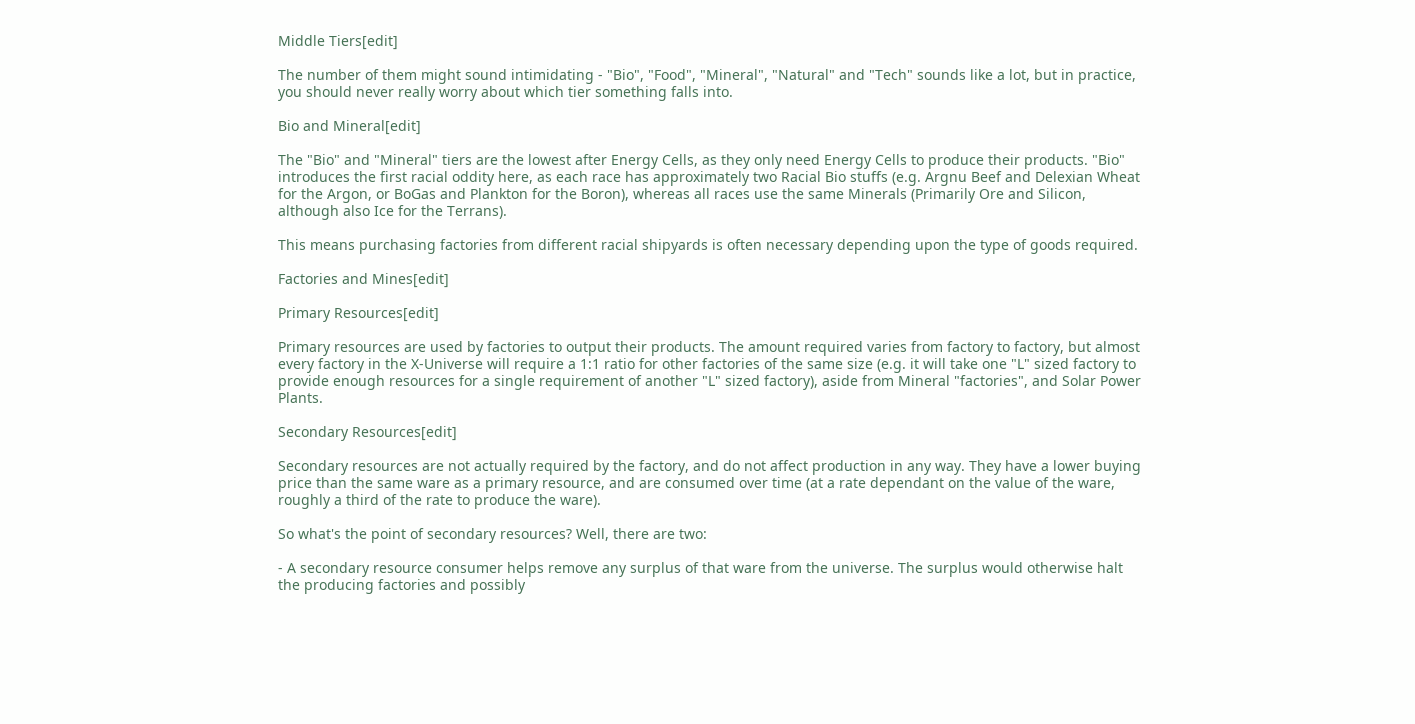Middle Tiers[edit]

The number of them might sound intimidating - "Bio", "Food", "Mineral", "Natural" and "Tech" sounds like a lot, but in practice, you should never really worry about which tier something falls into.

Bio and Mineral[edit]

The "Bio" and "Mineral" tiers are the lowest after Energy Cells, as they only need Energy Cells to produce their products. "Bio" introduces the first racial oddity here, as each race has approximately two Racial Bio stuffs (e.g. Argnu Beef and Delexian Wheat for the Argon, or BoGas and Plankton for the Boron), whereas all races use the same Minerals (Primarily Ore and Silicon, although also Ice for the Terrans).

This means purchasing factories from different racial shipyards is often necessary depending upon the type of goods required.

Factories and Mines[edit]

Primary Resources[edit]

Primary resources are used by factories to output their products. The amount required varies from factory to factory, but almost every factory in the X-Universe will require a 1:1 ratio for other factories of the same size (e.g. it will take one "L" sized factory to provide enough resources for a single requirement of another "L" sized factory), aside from Mineral "factories", and Solar Power Plants.

Secondary Resources[edit]

Secondary resources are not actually required by the factory, and do not affect production in any way. They have a lower buying price than the same ware as a primary resource, and are consumed over time (at a rate dependant on the value of the ware, roughly a third of the rate to produce the ware).

So what's the point of secondary resources? Well, there are two:

- A secondary resource consumer helps remove any surplus of that ware from the universe. The surplus would otherwise halt the producing factories and possibly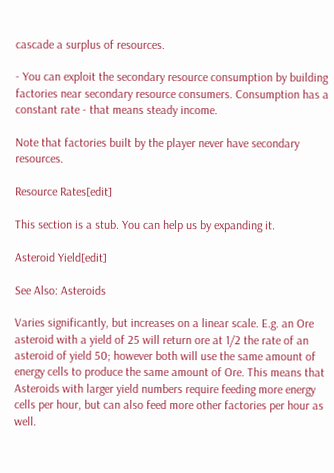cascade a surplus of resources.

- You can exploit the secondary resource consumption by building factories near secondary resource consumers. Consumption has a constant rate - that means steady income.

Note that factories built by the player never have secondary resources.

Resource Rates[edit]

This section is a stub. You can help us by expanding it.

Asteroid Yield[edit]

See Also: Asteroids

Varies significantly, but increases on a linear scale. E.g. an Ore asteroid with a yield of 25 will return ore at 1/2 the rate of an asteroid of yield 50; however both will use the same amount of energy cells to produce the same amount of Ore. This means that Asteroids with larger yield numbers require feeding more energy cells per hour, but can also feed more other factories per hour as well.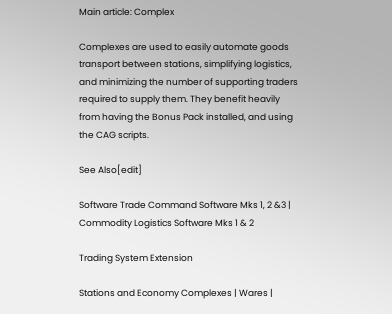Main article: Complex

Complexes are used to easily automate goods transport between stations, simplifying logistics, and minimizing the number of supporting traders required to supply them. They benefit heavily from having the Bonus Pack installed, and using the CAG scripts.

See Also[edit]

Software Trade Command Software Mks 1, 2 &3 | Commodity Logistics Software Mks 1 & 2

Trading System Extension

Stations and Economy Complexes | Wares |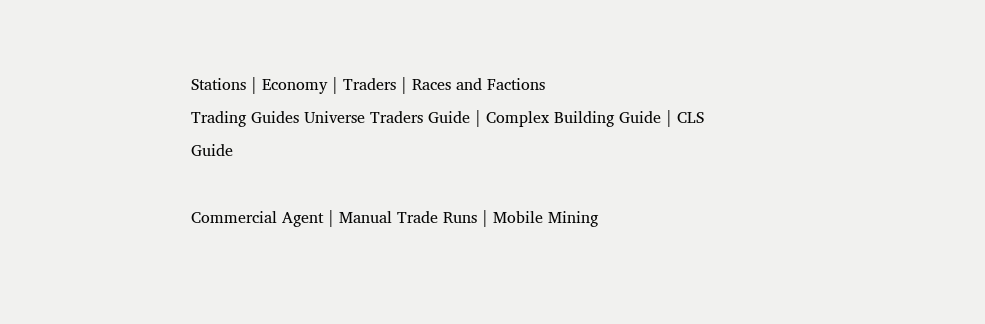Stations | Economy | Traders | Races and Factions
Trading Guides Universe Traders Guide | Complex Building Guide | CLS Guide

Commercial Agent | Manual Trade Runs | Mobile Mining